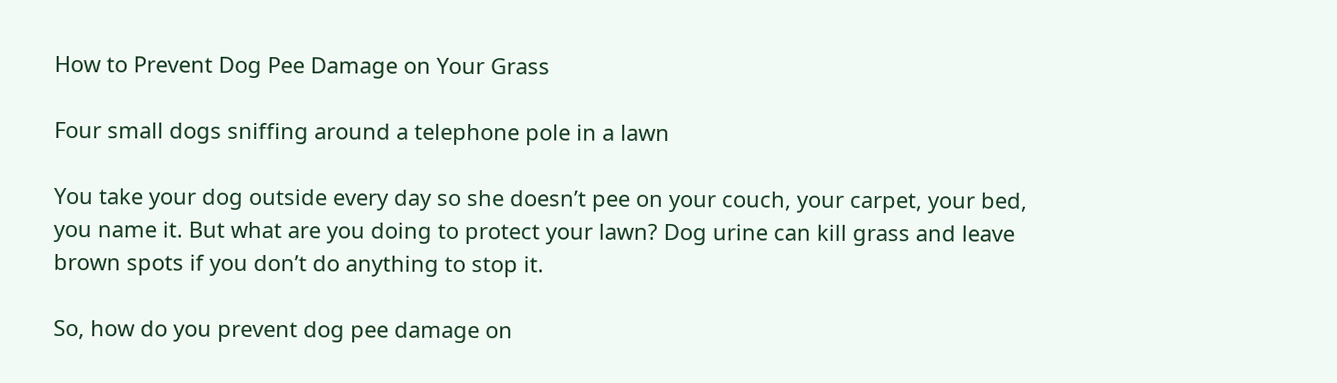How to Prevent Dog Pee Damage on Your Grass

Four small dogs sniffing around a telephone pole in a lawn

You take your dog outside every day so she doesn’t pee on your couch, your carpet, your bed, you name it. But what are you doing to protect your lawn? Dog urine can kill grass and leave brown spots if you don’t do anything to stop it.

So, how do you prevent dog pee damage on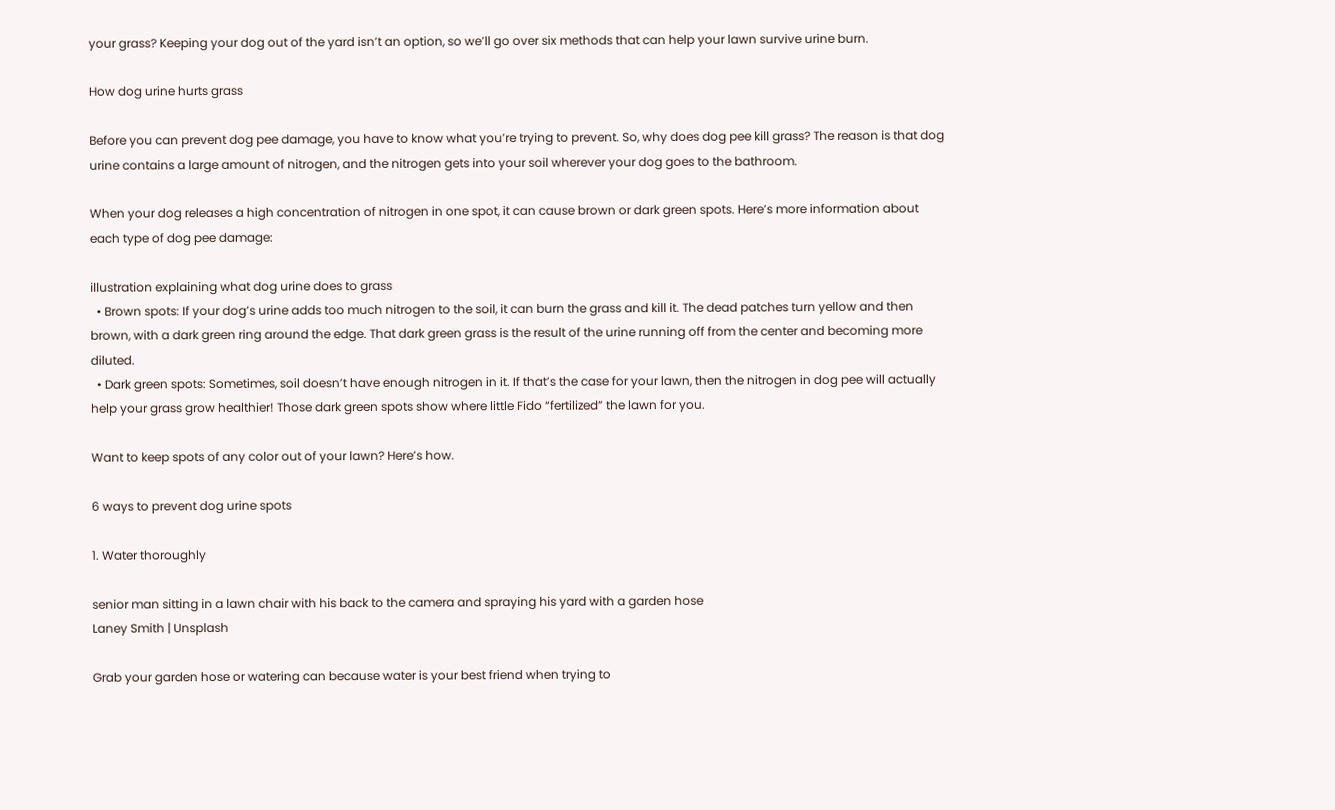your grass? Keeping your dog out of the yard isn’t an option, so we’ll go over six methods that can help your lawn survive urine burn.

How dog urine hurts grass

Before you can prevent dog pee damage, you have to know what you’re trying to prevent. So, why does dog pee kill grass? The reason is that dog urine contains a large amount of nitrogen, and the nitrogen gets into your soil wherever your dog goes to the bathroom.

When your dog releases a high concentration of nitrogen in one spot, it can cause brown or dark green spots. Here’s more information about each type of dog pee damage:

illustration explaining what dog urine does to grass
  • Brown spots: If your dog’s urine adds too much nitrogen to the soil, it can burn the grass and kill it. The dead patches turn yellow and then brown, with a dark green ring around the edge. That dark green grass is the result of the urine running off from the center and becoming more diluted.
  • Dark green spots: Sometimes, soil doesn’t have enough nitrogen in it. If that’s the case for your lawn, then the nitrogen in dog pee will actually help your grass grow healthier! Those dark green spots show where little Fido “fertilized” the lawn for you.

Want to keep spots of any color out of your lawn? Here’s how.

6 ways to prevent dog urine spots

1. Water thoroughly

senior man sitting in a lawn chair with his back to the camera and spraying his yard with a garden hose
Laney Smith | Unsplash

Grab your garden hose or watering can because water is your best friend when trying to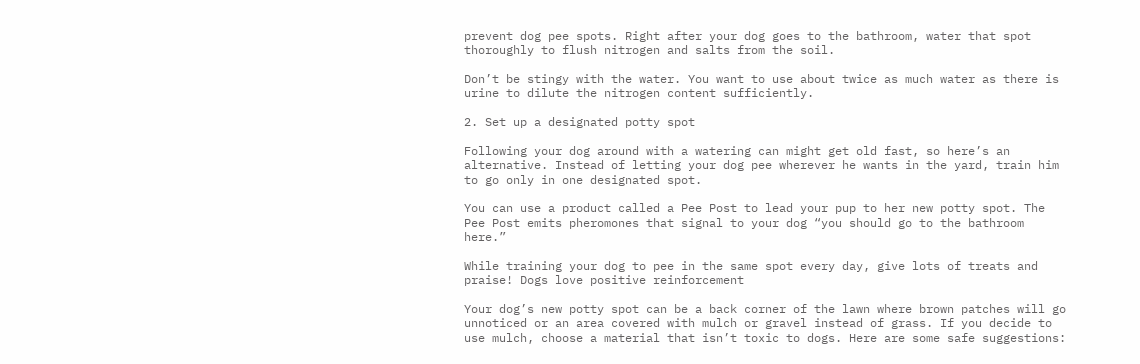prevent dog pee spots. Right after your dog goes to the bathroom, water that spot thoroughly to flush nitrogen and salts from the soil.

Don’t be stingy with the water. You want to use about twice as much water as there is urine to dilute the nitrogen content sufficiently.

2. Set up a designated potty spot

Following your dog around with a watering can might get old fast, so here’s an alternative. Instead of letting your dog pee wherever he wants in the yard, train him to go only in one designated spot.

You can use a product called a Pee Post to lead your pup to her new potty spot. The Pee Post emits pheromones that signal to your dog “you should go to the bathroom here.”

While training your dog to pee in the same spot every day, give lots of treats and praise! Dogs love positive reinforcement

Your dog’s new potty spot can be a back corner of the lawn where brown patches will go unnoticed or an area covered with mulch or gravel instead of grass. If you decide to use mulch, choose a material that isn’t toxic to dogs. Here are some safe suggestions: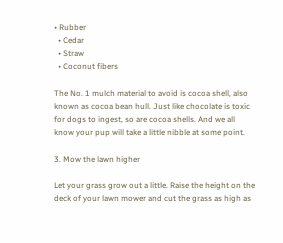• Rubber
  • Cedar
  • Straw
  • Coconut fibers

The No. 1 mulch material to avoid is cocoa shell, also known as cocoa bean hull. Just like chocolate is toxic for dogs to ingest, so are cocoa shells. And we all know your pup will take a little nibble at some point.

3. Mow the lawn higher

Let your grass grow out a little. Raise the height on the deck of your lawn mower and cut the grass as high as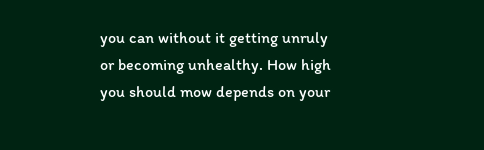you can without it getting unruly or becoming unhealthy. How high you should mow depends on your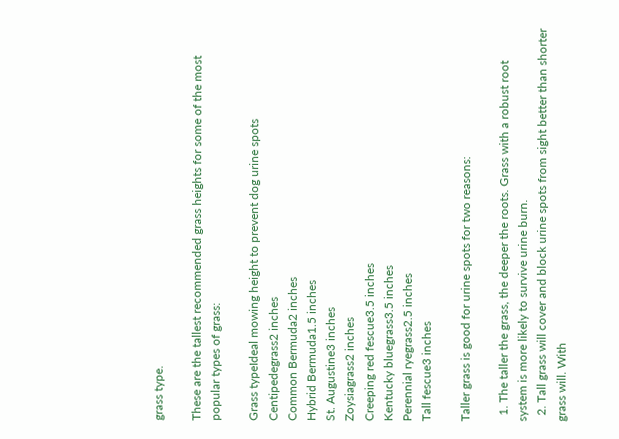grass type.

These are the tallest recommended grass heights for some of the most popular types of grass:

Grass typeIdeal mowing height to prevent dog urine spots
Centipedegrass2 inches
Common Bermuda2 inches
Hybrid Bermuda1.5 inches
St. Augustine3 inches
Zoysiagrass2 inches
Creeping red fescue3.5 inches
Kentucky bluegrass3.5 inches
Perennial ryegrass2.5 inches
Tall fescue3 inches

Taller grass is good for urine spots for two reasons:

  1. The taller the grass, the deeper the roots. Grass with a robust root system is more likely to survive urine burn.
  2. Tall grass will cover and block urine spots from sight better than shorter grass will. With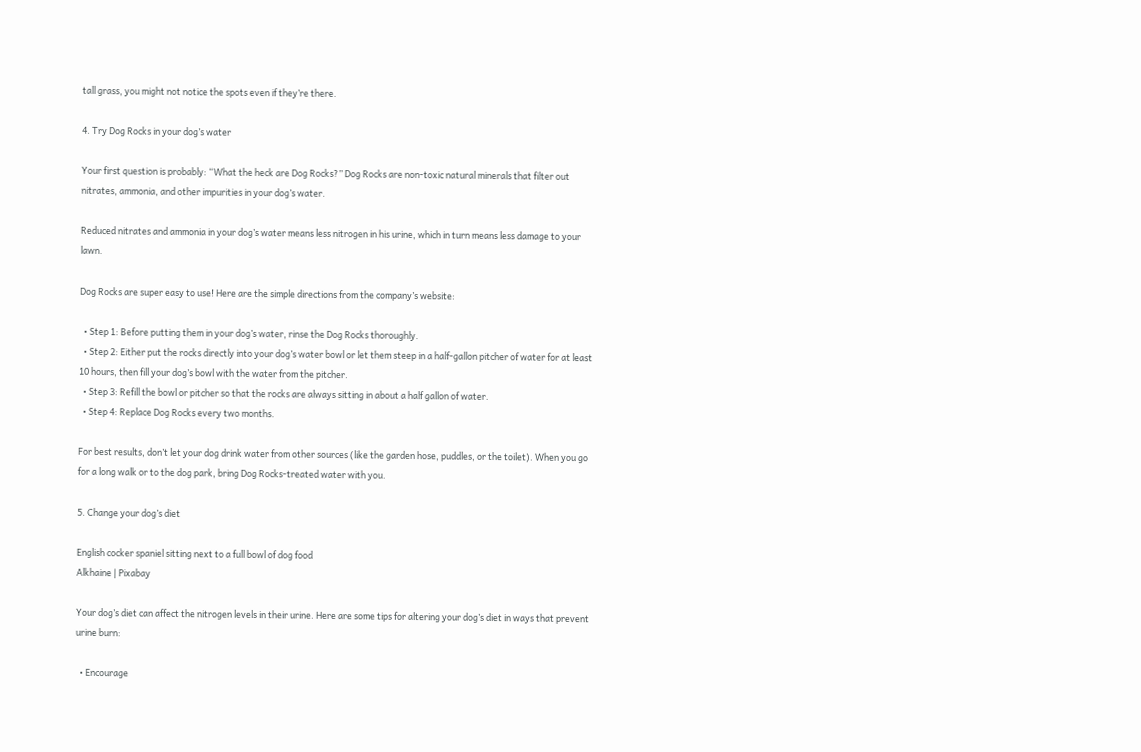tall grass, you might not notice the spots even if they’re there.

4. Try Dog Rocks in your dog’s water

Your first question is probably: “What the heck are Dog Rocks?” Dog Rocks are non-toxic natural minerals that filter out nitrates, ammonia, and other impurities in your dog’s water.

Reduced nitrates and ammonia in your dog’s water means less nitrogen in his urine, which in turn means less damage to your lawn.

Dog Rocks are super easy to use! Here are the simple directions from the company’s website:

  • Step 1: Before putting them in your dog’s water, rinse the Dog Rocks thoroughly.
  • Step 2: Either put the rocks directly into your dog’s water bowl or let them steep in a half-gallon pitcher of water for at least 10 hours, then fill your dog’s bowl with the water from the pitcher.
  • Step 3: Refill the bowl or pitcher so that the rocks are always sitting in about a half gallon of water.
  • Step 4: Replace Dog Rocks every two months.

For best results, don’t let your dog drink water from other sources (like the garden hose, puddles, or the toilet). When you go for a long walk or to the dog park, bring Dog Rocks-treated water with you.

5. Change your dog’s diet

English cocker spaniel sitting next to a full bowl of dog food
Alkhaine | Pixabay

Your dog’s diet can affect the nitrogen levels in their urine. Here are some tips for altering your dog’s diet in ways that prevent urine burn:

  • Encourage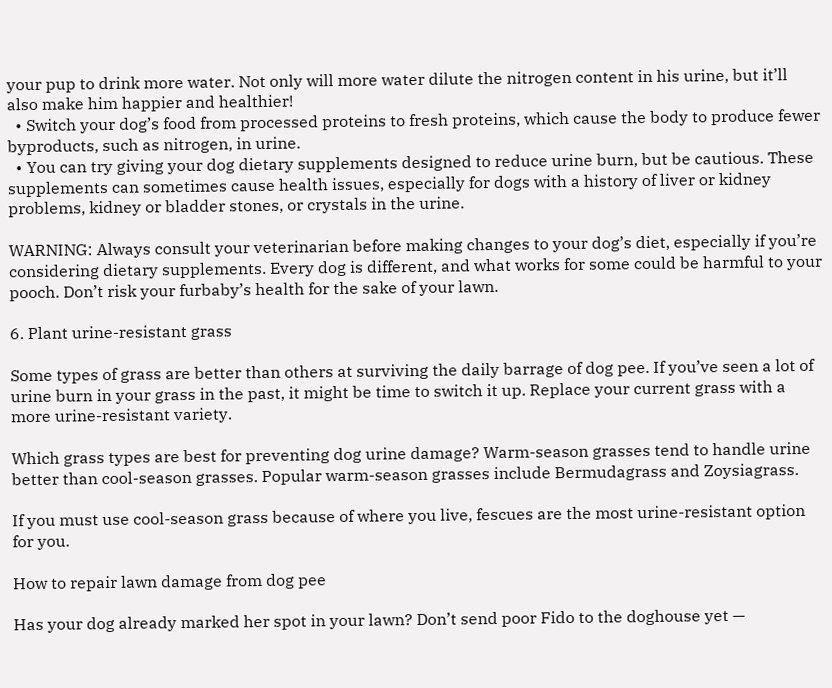your pup to drink more water. Not only will more water dilute the nitrogen content in his urine, but it’ll also make him happier and healthier!
  • Switch your dog’s food from processed proteins to fresh proteins, which cause the body to produce fewer byproducts, such as nitrogen, in urine.
  • You can try giving your dog dietary supplements designed to reduce urine burn, but be cautious. These supplements can sometimes cause health issues, especially for dogs with a history of liver or kidney problems, kidney or bladder stones, or crystals in the urine.

WARNING: Always consult your veterinarian before making changes to your dog’s diet, especially if you’re considering dietary supplements. Every dog is different, and what works for some could be harmful to your pooch. Don’t risk your furbaby’s health for the sake of your lawn.

6. Plant urine-resistant grass

Some types of grass are better than others at surviving the daily barrage of dog pee. If you’ve seen a lot of urine burn in your grass in the past, it might be time to switch it up. Replace your current grass with a more urine-resistant variety.

Which grass types are best for preventing dog urine damage? Warm-season grasses tend to handle urine better than cool-season grasses. Popular warm-season grasses include Bermudagrass and Zoysiagrass.

If you must use cool-season grass because of where you live, fescues are the most urine-resistant option for you.

How to repair lawn damage from dog pee

Has your dog already marked her spot in your lawn? Don’t send poor Fido to the doghouse yet —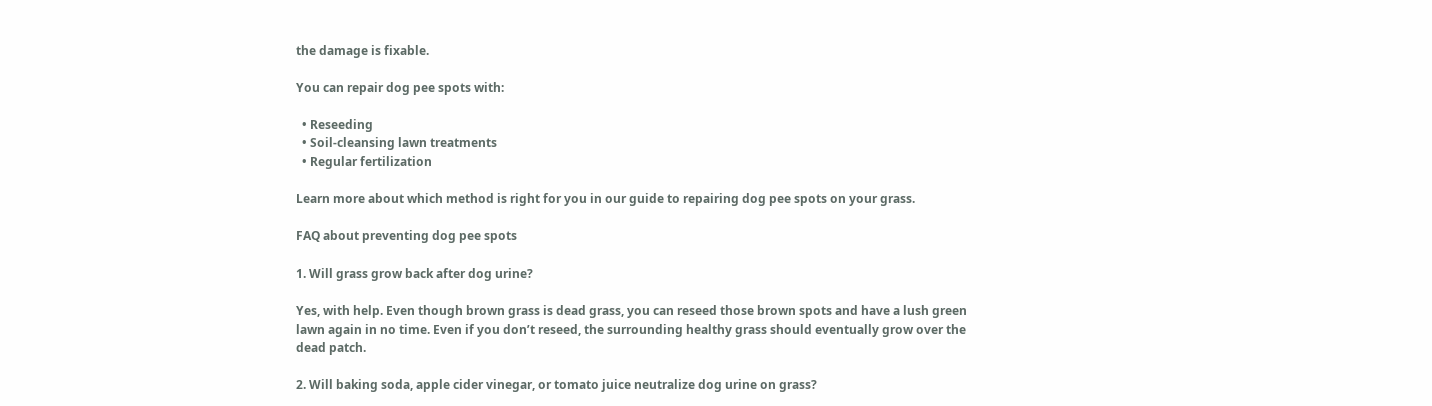the damage is fixable.

You can repair dog pee spots with:

  • Reseeding
  • Soil-cleansing lawn treatments
  • Regular fertilization

Learn more about which method is right for you in our guide to repairing dog pee spots on your grass.

FAQ about preventing dog pee spots

1. Will grass grow back after dog urine?

Yes, with help. Even though brown grass is dead grass, you can reseed those brown spots and have a lush green lawn again in no time. Even if you don’t reseed, the surrounding healthy grass should eventually grow over the dead patch.

2. Will baking soda, apple cider vinegar, or tomato juice neutralize dog urine on grass?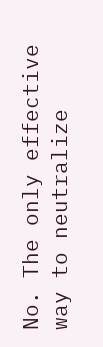No. The only effective way to neutralize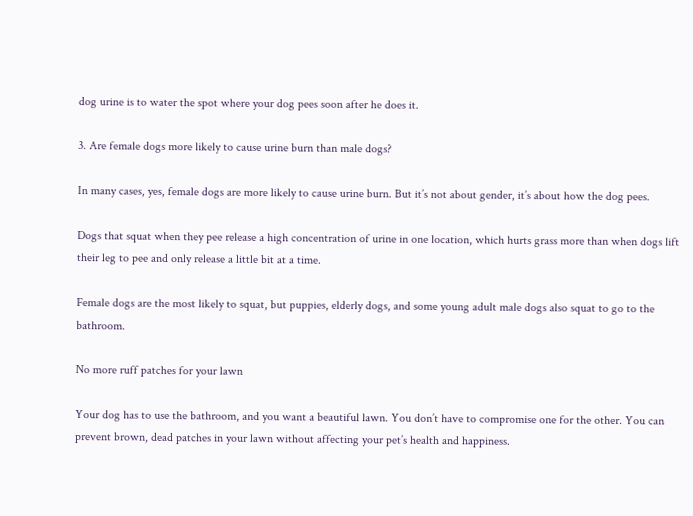dog urine is to water the spot where your dog pees soon after he does it.

3. Are female dogs more likely to cause urine burn than male dogs?

In many cases, yes, female dogs are more likely to cause urine burn. But it’s not about gender, it’s about how the dog pees.

Dogs that squat when they pee release a high concentration of urine in one location, which hurts grass more than when dogs lift their leg to pee and only release a little bit at a time.

Female dogs are the most likely to squat, but puppies, elderly dogs, and some young adult male dogs also squat to go to the bathroom.

No more ruff patches for your lawn

Your dog has to use the bathroom, and you want a beautiful lawn. You don’t have to compromise one for the other. You can prevent brown, dead patches in your lawn without affecting your pet’s health and happiness.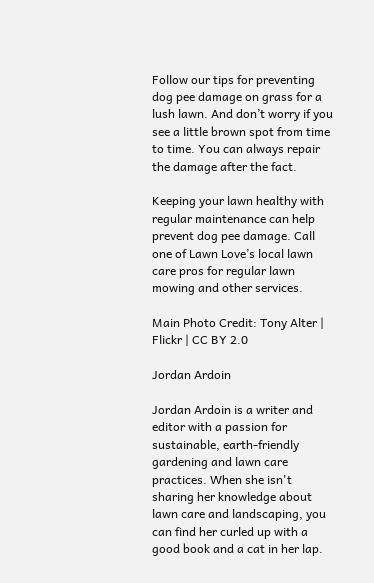Follow our tips for preventing dog pee damage on grass for a lush lawn. And don’t worry if you see a little brown spot from time to time. You can always repair the damage after the fact.

Keeping your lawn healthy with regular maintenance can help prevent dog pee damage. Call one of Lawn Love’s local lawn care pros for regular lawn mowing and other services.

Main Photo Credit: Tony Alter | Flickr | CC BY 2.0

Jordan Ardoin

Jordan Ardoin is a writer and editor with a passion for sustainable, earth-friendly gardening and lawn care practices. When she isn't sharing her knowledge about lawn care and landscaping, you can find her curled up with a good book and a cat in her lap.